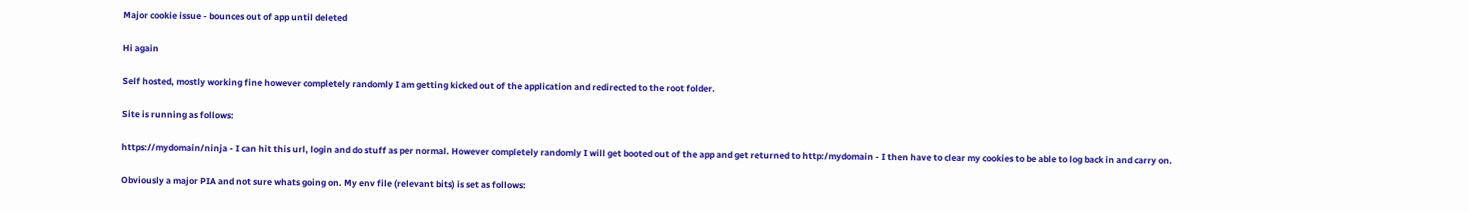Major cookie issue - bounces out of app until deleted

Hi again

Self hosted, mostly working fine however completely randomly I am getting kicked out of the application and redirected to the root folder.

Site is running as follows:

https://mydomain/ninja - I can hit this url, login and do stuff as per normal. However completely randomly I will get booted out of the app and get returned to http:/mydomain - I then have to clear my cookies to be able to log back in and carry on.

Obviously a major PIA and not sure whats going on. My env file (relevant bits) is set as follows: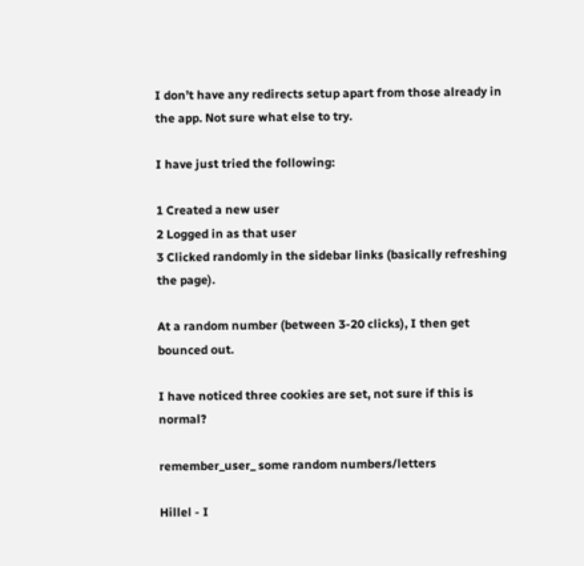I don’t have any redirects setup apart from those already in the app. Not sure what else to try.

I have just tried the following:

1 Created a new user
2 Logged in as that user
3 Clicked randomly in the sidebar links (basically refreshing the page).

At a random number (between 3-20 clicks), I then get bounced out.

I have noticed three cookies are set, not sure if this is normal?

remember_user_ some random numbers/letters

Hillel - I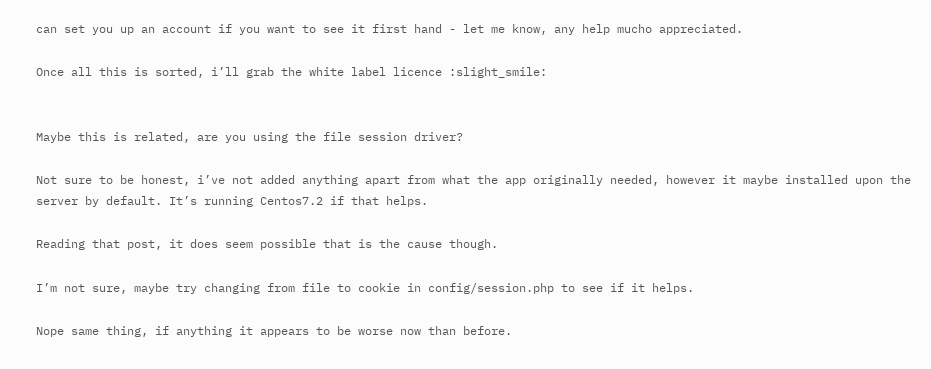can set you up an account if you want to see it first hand - let me know, any help mucho appreciated.

Once all this is sorted, i’ll grab the white label licence :slight_smile:


Maybe this is related, are you using the file session driver?

Not sure to be honest, i’ve not added anything apart from what the app originally needed, however it maybe installed upon the server by default. It’s running Centos7.2 if that helps.

Reading that post, it does seem possible that is the cause though.

I’m not sure, maybe try changing from file to cookie in config/session.php to see if it helps.

Nope same thing, if anything it appears to be worse now than before.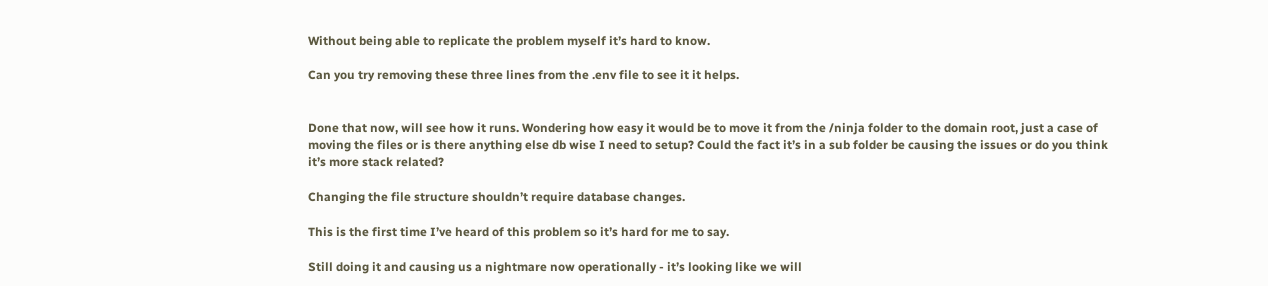Without being able to replicate the problem myself it’s hard to know.

Can you try removing these three lines from the .env file to see it it helps.


Done that now, will see how it runs. Wondering how easy it would be to move it from the /ninja folder to the domain root, just a case of moving the files or is there anything else db wise I need to setup? Could the fact it’s in a sub folder be causing the issues or do you think it’s more stack related?

Changing the file structure shouldn’t require database changes.

This is the first time I’ve heard of this problem so it’s hard for me to say.

Still doing it and causing us a nightmare now operationally - it’s looking like we will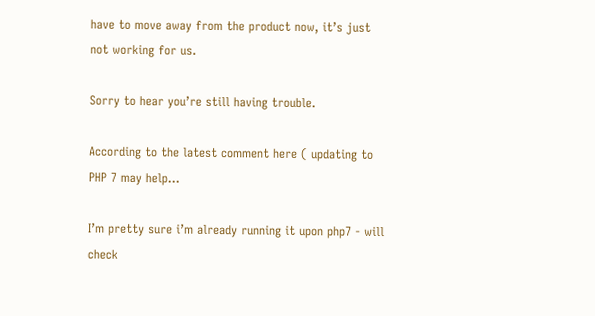have to move away from the product now, it’s just not working for us.

Sorry to hear you’re still having trouble.

According to the latest comment here ( updating to PHP 7 may help…

I’m pretty sure i’m already running it upon php7 - will check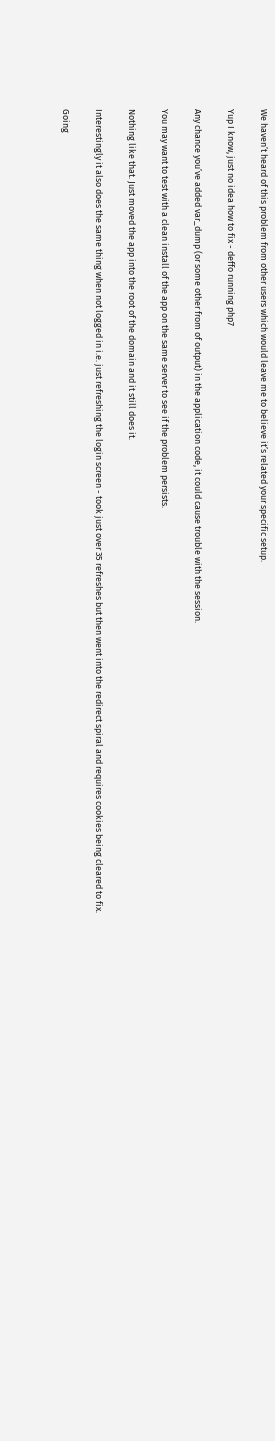We haven’t heard of this problem from other users which would leave me to believe it’s related your specific setup.

Yup I know, just no idea how to fix - deffo running php7

Any chance you’ve added var_dump (or some other from of output) in the application code, it could cause trouble with the session.

You may want to test with a clean install of the app on the same server to see if the problem persists.

Nothing like that. Just moved the app into the root of the domain and it still does it.

Interestingly it also does the same thing when not logged in i.e. just refreshing the login screen - took just over 35 refreshes but then went into the redirect spiral and requires cookies being cleared to fix.

Going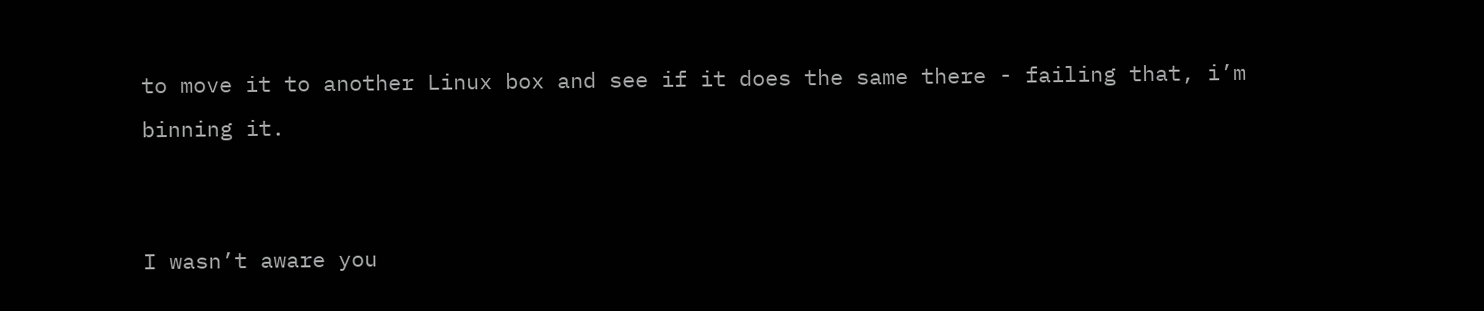to move it to another Linux box and see if it does the same there - failing that, i’m binning it.


I wasn’t aware you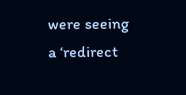were seeing a ‘redirect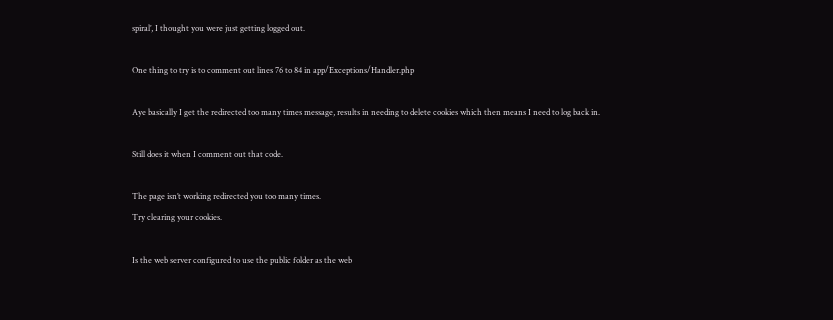spiral’, I thought you were just getting logged out.

One thing to try is to comment out lines 76 to 84 in app/Exceptions/Handler.php

Aye basically I get the redirected too many times message, results in needing to delete cookies which then means I need to log back in.

Still does it when I comment out that code.

The page isn’t working redirected you too many times.
Try clearing your cookies.

Is the web server configured to use the public folder as the web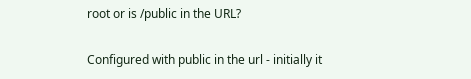root or is /public in the URL?

Configured with public in the url - initially it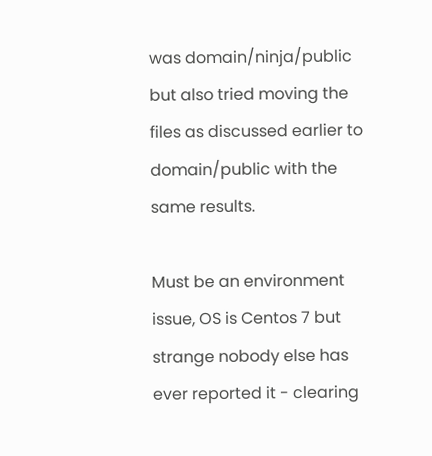was domain/ninja/public but also tried moving the files as discussed earlier to domain/public with the same results.

Must be an environment issue, OS is Centos 7 but strange nobody else has ever reported it - clearing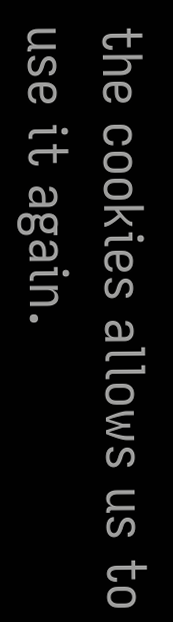the cookies allows us to use it again.